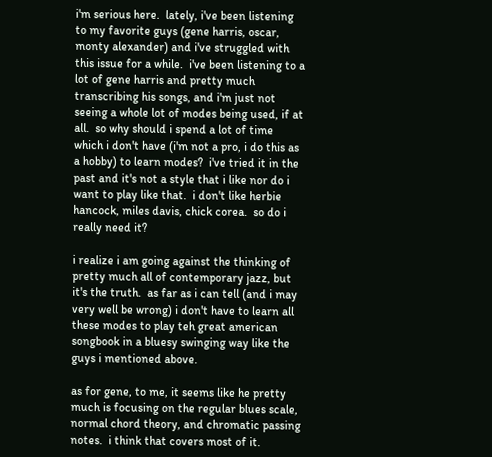i'm serious here.  lately, i've been listening to my favorite guys (gene harris, oscar, monty alexander) and i've struggled with this issue for a while.  i've been listening to a lot of gene harris and pretty much transcribing his songs, and i'm just not seeing a whole lot of modes being used, if at all.  so why should i spend a lot of time which i don't have (i'm not a pro, i do this as a hobby) to learn modes?  i've tried it in the past and it's not a style that i like nor do i want to play like that.  i don't like herbie hancock, miles davis, chick corea.  so do i really need it?

i realize i am going against the thinking of pretty much all of contemporary jazz, but it's the truth.  as far as i can tell (and i may very well be wrong) i don't have to learn all these modes to play teh great american songbook in a bluesy swinging way like the guys i mentioned above.

as for gene, to me, it seems like he pretty much is focusing on the regular blues scale, normal chord theory, and chromatic passing notes.  i think that covers most of it.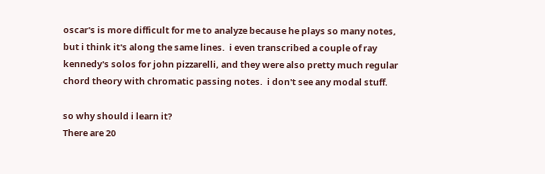oscar's is more difficult for me to analyze because he plays so many notes, but i think it's along the same lines.  i even transcribed a couple of ray kennedy's solos for john pizzarelli, and they were also pretty much regular chord theory with chromatic passing notes.  i don't see any modal stuff.

so why should i learn it?
There are 20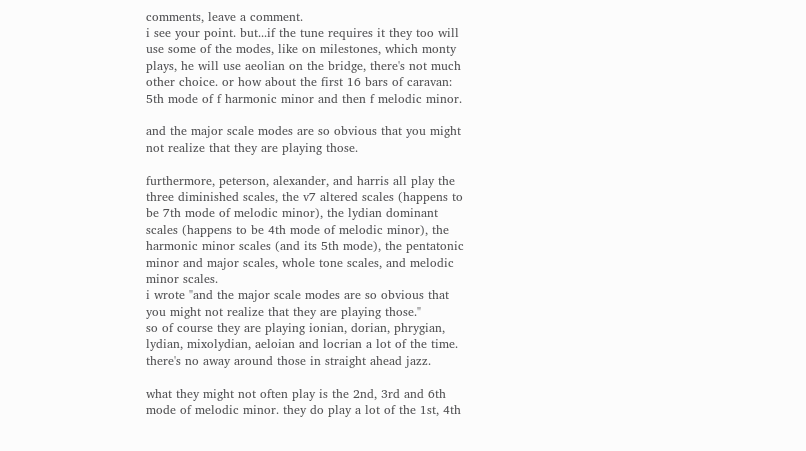comments, leave a comment.
i see your point. but...if the tune requires it they too will use some of the modes, like on milestones, which monty plays, he will use aeolian on the bridge, there's not much other choice. or how about the first 16 bars of caravan: 5th mode of f harmonic minor and then f melodic minor.

and the major scale modes are so obvious that you might not realize that they are playing those.

furthermore, peterson, alexander, and harris all play the three diminished scales, the v7 altered scales (happens to be 7th mode of melodic minor), the lydian dominant scales (happens to be 4th mode of melodic minor), the harmonic minor scales (and its 5th mode), the pentatonic minor and major scales, whole tone scales, and melodic minor scales.
i wrote "and the major scale modes are so obvious that you might not realize that they are playing those."
so of course they are playing ionian, dorian, phrygian, lydian, mixolydian, aeloian and locrian a lot of the time. there's no away around those in straight ahead jazz.

what they might not often play is the 2nd, 3rd and 6th mode of melodic minor. they do play a lot of the 1st, 4th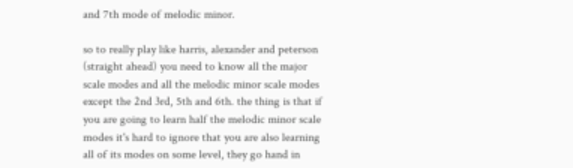and 7th mode of melodic minor.

so to really play like harris, alexander and peterson (straight ahead) you need to know all the major scale modes and all the melodic minor scale modes except the 2nd 3rd, 5th and 6th. the thing is that if you are going to learn half the melodic minor scale modes it's hard to ignore that you are also learning all of its modes on some level, they go hand in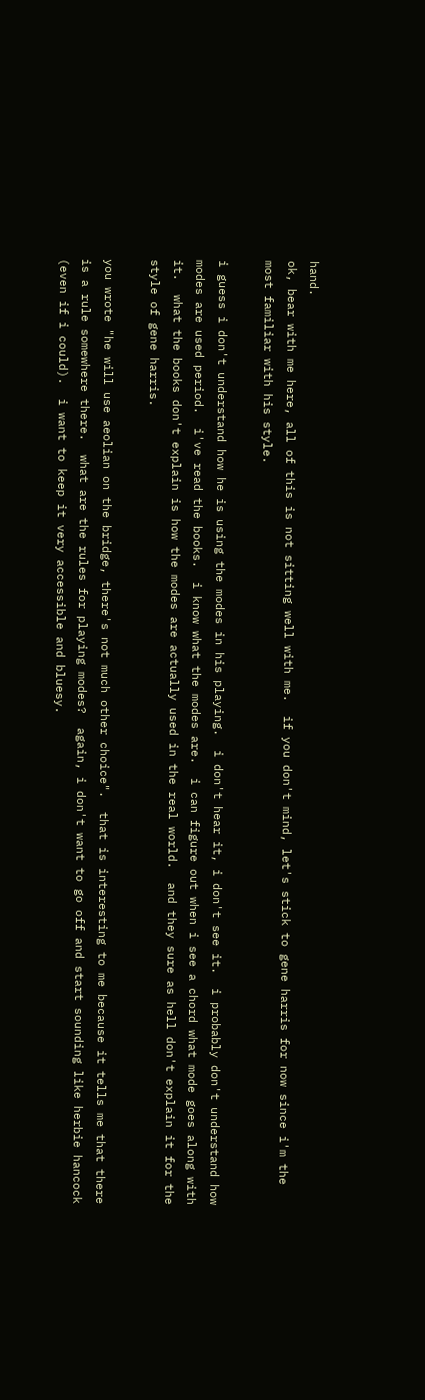hand.
ok, bear with me here, all of this is not sitting well with me.  if you don't mind, let's stick to gene harris for now since i'm the most familiar with his style.

i guess i don't understand how he is using the modes in his playing.  i don't hear it, i don't see it.  i probably don't understand how modes are used period.  i've read the books.  i know what the modes are.  i can figure out when i see a chord what mode goes along with it.  what the books don't explain is how the modes are actually used in the real world.  and they sure as hell don't explain it for the style of gene harris.

you wrote "he will use aeolian on the bridge, there's not much other choice".  that is interesting to me because it tells me that there is a rule somewhere there.  what are the rules for playing modes?  again, i don't want to go off and start sounding like herbie hancock (even if i could).  i want to keep it very accessible and bluesy.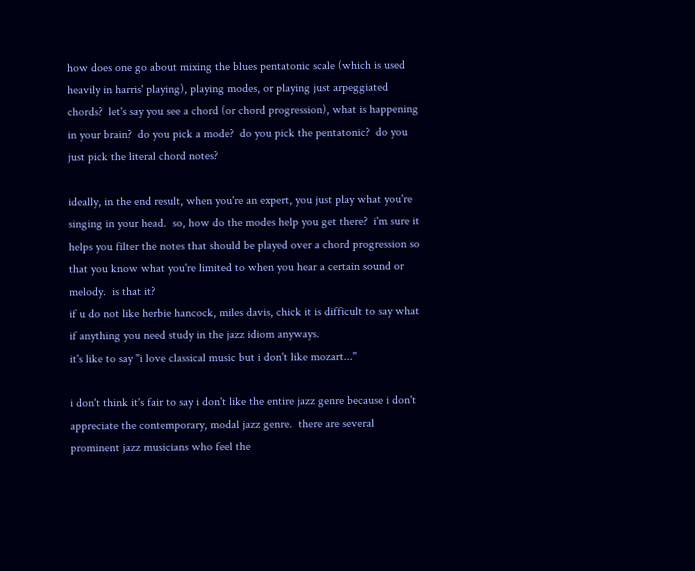how does one go about mixing the blues pentatonic scale (which is used heavily in harris' playing), playing modes, or playing just arpeggiated chords?  let's say you see a chord (or chord progression), what is happening in your brain?  do you pick a mode?  do you pick the pentatonic?  do you just pick the literal chord notes?

ideally, in the end result, when you're an expert, you just play what you're singing in your head.  so, how do the modes help you get there?  i'm sure it helps you filter the notes that should be played over a chord progression so that you know what you're limited to when you hear a certain sound or melody.  is that it?
if u do not like herbie hancock, miles davis, chick it is difficult to say what if anything you need study in the jazz idiom anyways.
it's like to say ''i love classical music but i don't like mozart...''

i don't think it's fair to say i don't like the entire jazz genre because i don't appreciate the contemporary, modal jazz genre.  there are several prominent jazz musicians who feel the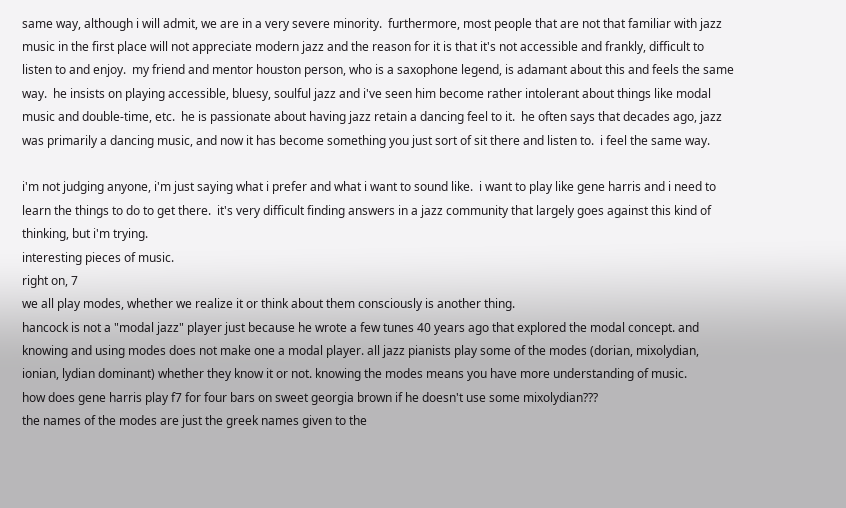same way, although i will admit, we are in a very severe minority.  furthermore, most people that are not that familiar with jazz music in the first place will not appreciate modern jazz and the reason for it is that it's not accessible and frankly, difficult to listen to and enjoy.  my friend and mentor houston person, who is a saxophone legend, is adamant about this and feels the same way.  he insists on playing accessible, bluesy, soulful jazz and i've seen him become rather intolerant about things like modal music and double-time, etc.  he is passionate about having jazz retain a dancing feel to it.  he often says that decades ago, jazz was primarily a dancing music, and now it has become something you just sort of sit there and listen to.  i feel the same way.

i'm not judging anyone, i'm just saying what i prefer and what i want to sound like.  i want to play like gene harris and i need to learn the things to do to get there.  it's very difficult finding answers in a jazz community that largely goes against this kind of thinking, but i'm trying.
interesting pieces of music.
right on, 7
we all play modes, whether we realize it or think about them consciously is another thing.
hancock is not a "modal jazz" player just because he wrote a few tunes 40 years ago that explored the modal concept. and knowing and using modes does not make one a modal player. all jazz pianists play some of the modes (dorian, mixolydian, ionian, lydian dominant) whether they know it or not. knowing the modes means you have more understanding of music.
how does gene harris play f7 for four bars on sweet georgia brown if he doesn't use some mixolydian???
the names of the modes are just the greek names given to the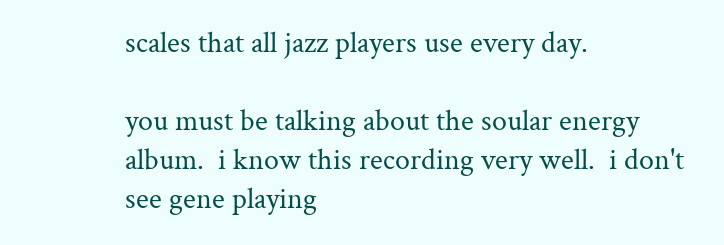scales that all jazz players use every day.

you must be talking about the soular energy album.  i know this recording very well.  i don't see gene playing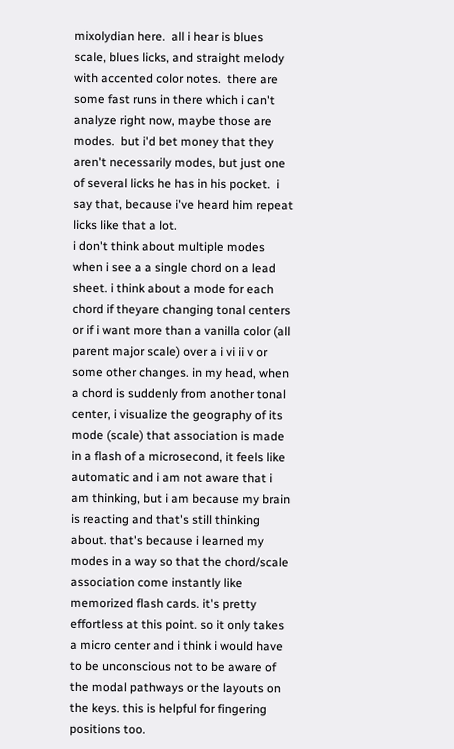mixolydian here.  all i hear is blues scale, blues licks, and straight melody with accented color notes.  there are some fast runs in there which i can't analyze right now, maybe those are modes.  but i'd bet money that they aren't necessarily modes, but just one of several licks he has in his pocket.  i say that, because i've heard him repeat licks like that a lot.
i don't think about multiple modes when i see a a single chord on a lead sheet. i think about a mode for each chord if theyare changing tonal centers or if i want more than a vanilla color (all parent major scale) over a i vi ii v or some other changes. in my head, when a chord is suddenly from another tonal center, i visualize the geography of its mode (scale) that association is made in a flash of a microsecond, it feels like automatic and i am not aware that i am thinking, but i am because my brain is reacting and that's still thinking about. that's because i learned my modes in a way so that the chord/scale association come instantly like memorized flash cards. it's pretty effortless at this point. so it only takes a micro center and i think i would have to be unconscious not to be aware of the modal pathways or the layouts on the keys. this is helpful for fingering positions too.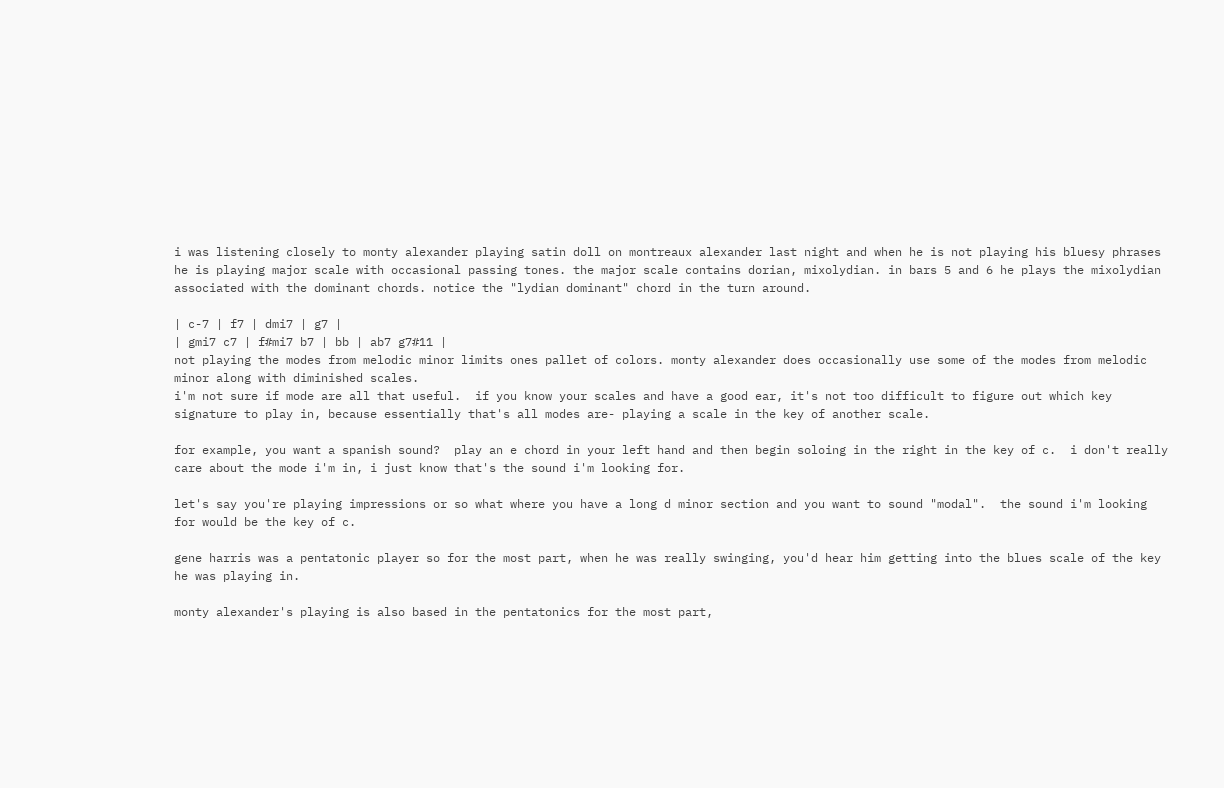i was listening closely to monty alexander playing satin doll on montreaux alexander last night and when he is not playing his bluesy phrases he is playing major scale with occasional passing tones. the major scale contains dorian, mixolydian. in bars 5 and 6 he plays the mixolydian associated with the dominant chords. notice the "lydian dominant" chord in the turn around.

| c-7 | f7 | dmi7 | g7 |
| gmi7 c7 | f#mi7 b7 | bb | ab7 g7#11 |
not playing the modes from melodic minor limits ones pallet of colors. monty alexander does occasionally use some of the modes from melodic minor along with diminished scales.
i'm not sure if mode are all that useful.  if you know your scales and have a good ear, it's not too difficult to figure out which key signature to play in, because essentially that's all modes are- playing a scale in the key of another scale.

for example, you want a spanish sound?  play an e chord in your left hand and then begin soloing in the right in the key of c.  i don't really care about the mode i'm in, i just know that's the sound i'm looking for.

let's say you're playing impressions or so what where you have a long d minor section and you want to sound "modal".  the sound i'm looking for would be the key of c.

gene harris was a pentatonic player so for the most part, when he was really swinging, you'd hear him getting into the blues scale of the key he was playing in.

monty alexander's playing is also based in the pentatonics for the most part,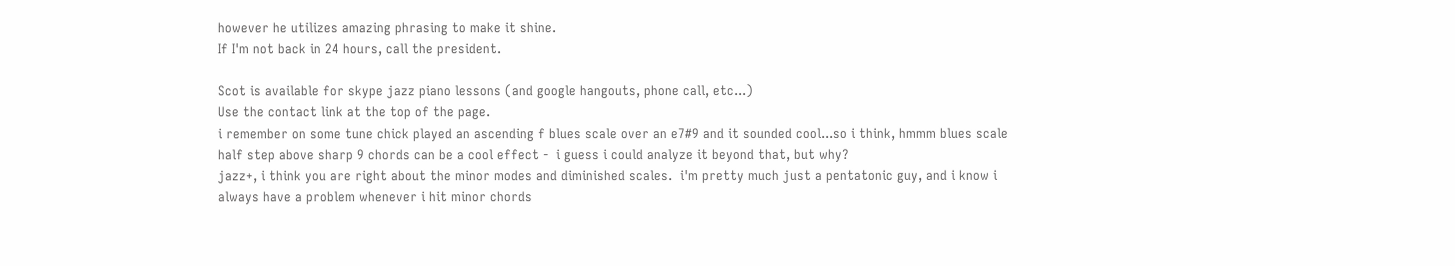however he utilizes amazing phrasing to make it shine.
If I'm not back in 24 hours, call the president.

Scot is available for skype jazz piano lessons (and google hangouts, phone call, etc...)
Use the contact link at the top of the page.
i remember on some tune chick played an ascending f blues scale over an e7#9 and it sounded cool...so i think, hmmm blues scale half step above sharp 9 chords can be a cool effect -  i guess i could analyze it beyond that, but why?
jazz+, i think you are right about the minor modes and diminished scales.  i'm pretty much just a pentatonic guy, and i know i always have a problem whenever i hit minor chords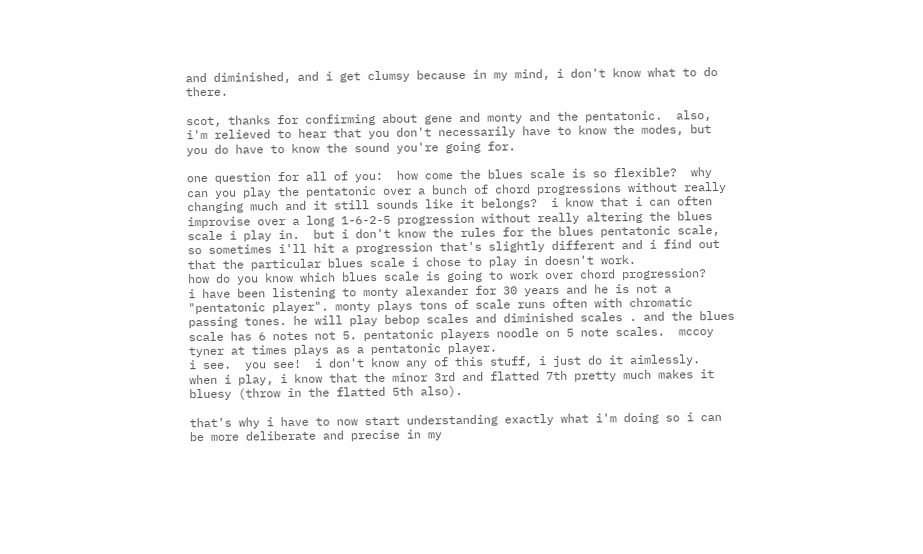and diminished, and i get clumsy because in my mind, i don't know what to do there.

scot, thanks for confirming about gene and monty and the pentatonic.  also, i'm relieved to hear that you don't necessarily have to know the modes, but you do have to know the sound you're going for.

one question for all of you:  how come the blues scale is so flexible?  why can you play the pentatonic over a bunch of chord progressions without really changing much and it still sounds like it belongs?  i know that i can often improvise over a long 1-6-2-5 progression without really altering the blues scale i play in.  but i don't know the rules for the blues pentatonic scale, so sometimes i'll hit a progression that's slightly different and i find out that the particular blues scale i chose to play in doesn't work.
how do you know which blues scale is going to work over chord progression?
i have been listening to monty alexander for 30 years and he is not a "pentatonic player". monty plays tons of scale runs often with chromatic passing tones. he will play bebop scales and diminished scales . and the blues scale has 6 notes not 5. pentatonic players noodle on 5 note scales.  mccoy tyner at times plays as a pentatonic player.
i see.  you see!  i don't know any of this stuff, i just do it aimlessly.  when i play, i know that the minor 3rd and flatted 7th pretty much makes it bluesy (throw in the flatted 5th also).

that's why i have to now start understanding exactly what i'm doing so i can be more deliberate and precise in my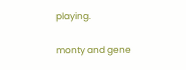playing.

monty and gene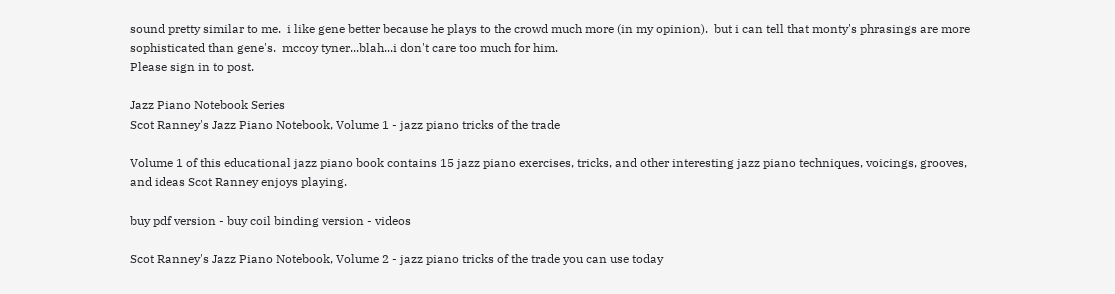sound pretty similar to me.  i like gene better because he plays to the crowd much more (in my opinion).  but i can tell that monty's phrasings are more sophisticated than gene's.  mccoy tyner...blah...i don't care too much for him.
Please sign in to post.

Jazz Piano Notebook Series
Scot Ranney's Jazz Piano Notebook, Volume 1 - jazz piano tricks of the trade

Volume 1 of this educational jazz piano book contains 15 jazz piano exercises, tricks, and other interesting jazz piano techniques, voicings, grooves, and ideas Scot Ranney enjoys playing.

buy pdf version - buy coil binding version - videos

Scot Ranney's Jazz Piano Notebook, Volume 2 - jazz piano tricks of the trade you can use today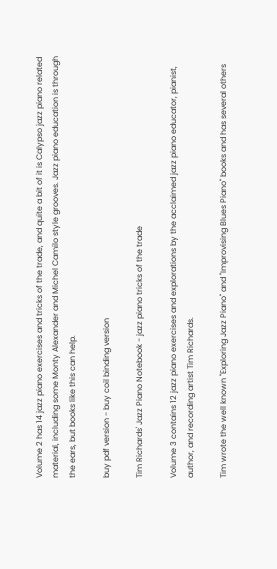Volume 2 has 14 jazz piano exercises and tricks of the trade, and quite a bit of it is Calypso jazz piano related material, including some Monty Alexander and Michel Camilo style grooves. Jazz piano education is through the ears, but books like this can help.

buy pdf version - buy coil binding version

Tim Richards' Jazz Piano Notebook - jazz piano tricks of the trade

Volume 3 contains 12 jazz piano exercises and explorations by the acclaimed jazz piano educator, pianist, author, and recording artist Tim Richards.

Tim wrote the well known "Exploring Jazz Piano" and "Improvising Blues Piano" books and has several others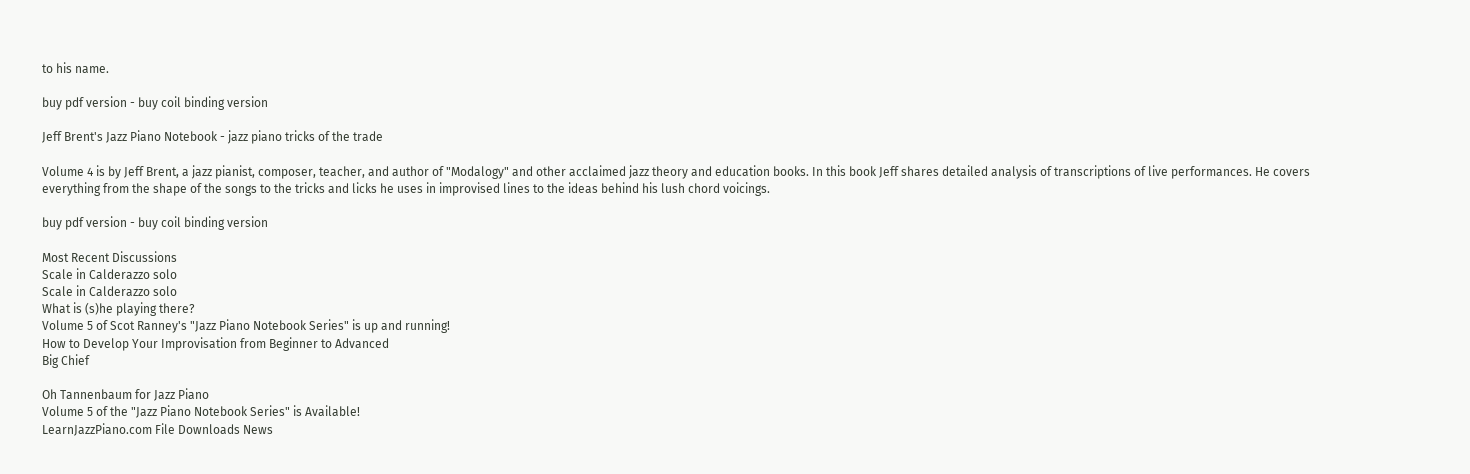to his name.

buy pdf version - buy coil binding version

Jeff Brent's Jazz Piano Notebook - jazz piano tricks of the trade

Volume 4 is by Jeff Brent, a jazz pianist, composer, teacher, and author of "Modalogy" and other acclaimed jazz theory and education books. In this book Jeff shares detailed analysis of transcriptions of live performances. He covers everything from the shape of the songs to the tricks and licks he uses in improvised lines to the ideas behind his lush chord voicings.

buy pdf version - buy coil binding version

Most Recent Discussions
Scale in Calderazzo solo
Scale in Calderazzo solo
What is (s)he playing there?
Volume 5 of Scot Ranney's "Jazz Piano Notebook Series" is up and running!
How to Develop Your Improvisation from Beginner to Advanced
Big Chief

Oh Tannenbaum for Jazz Piano
Volume 5 of the "Jazz Piano Notebook Series" is Available!
LearnJazzPiano.com File Downloads News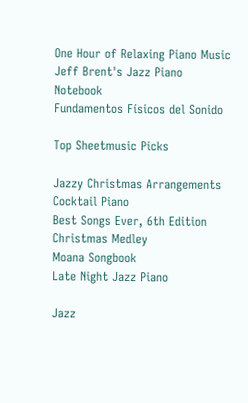One Hour of Relaxing Piano Music
Jeff Brent's Jazz Piano Notebook
Fundamentos Físicos del Sonido

Top Sheetmusic Picks

Jazzy Christmas Arrangements
Cocktail Piano
Best Songs Ever, 6th Edition
Christmas Medley
Moana Songbook
Late Night Jazz Piano

Jazz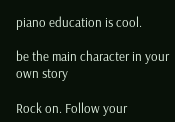piano education is cool.

be the main character in your own story

Rock on. Follow your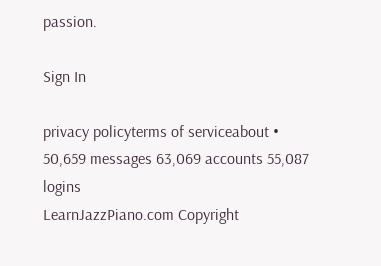passion.

Sign In

privacy policyterms of serviceabout • 50,659 messages 63,069 accounts 55,087 logins
LearnJazzPiano.com Copyright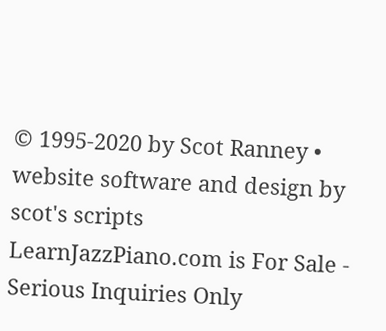© 1995-2020 by Scot Ranney • website software and design by scot's scripts
LearnJazzPiano.com is For Sale - Serious Inquiries Only